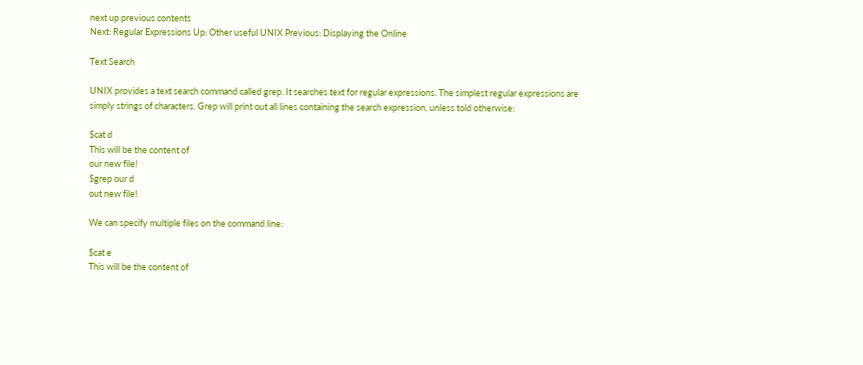next up previous contents
Next: Regular Expressions Up: Other useful UNIX Previous: Displaying the Online

Text Search

UNIX provides a text search command called grep. It searches text for regular expressions. The simplest regular expressions are simply strings of characters. Grep will print out all lines containing the search expression, unless told otherwise:

$cat d
This will be the content of
our new file!
$grep our d
out new file!

We can specify multiple files on the command line:

$cat e
This will be the content of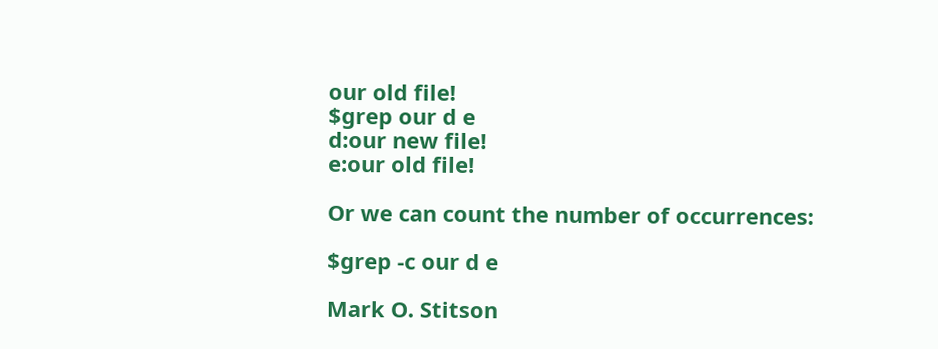our old file!
$grep our d e
d:our new file!
e:our old file!

Or we can count the number of occurrences:

$grep -c our d e

Mark O. Stitson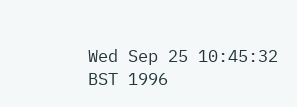Wed Sep 25 10:45:32 BST 1996